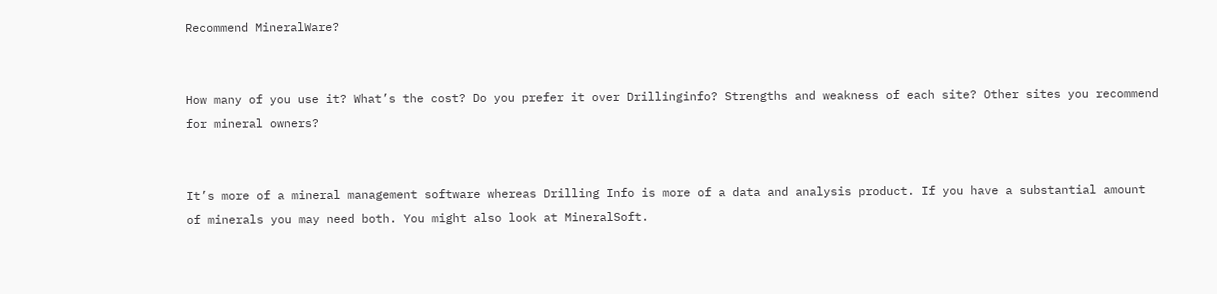Recommend MineralWare?


How many of you use it? What’s the cost? Do you prefer it over Drillinginfo? Strengths and weakness of each site? Other sites you recommend for mineral owners?


It’s more of a mineral management software whereas Drilling Info is more of a data and analysis product. If you have a substantial amount of minerals you may need both. You might also look at MineralSoft.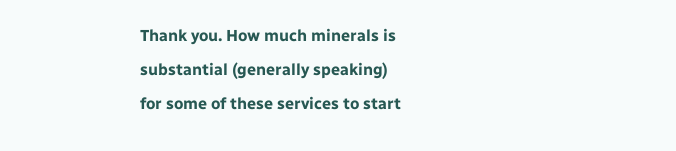Thank you. How much minerals is substantial (generally speaking) for some of these services to start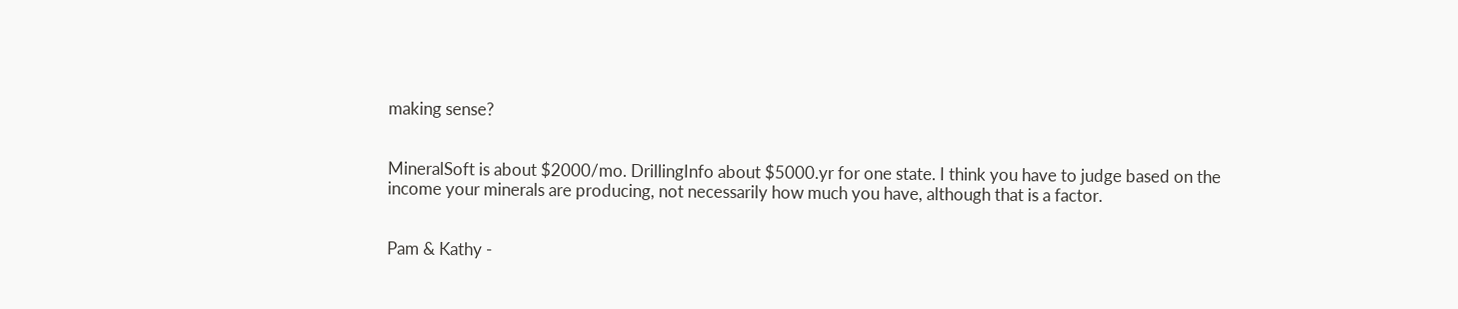making sense?


MineralSoft is about $2000/mo. DrillingInfo about $5000.yr for one state. I think you have to judge based on the income your minerals are producing, not necessarily how much you have, although that is a factor.


Pam & Kathy -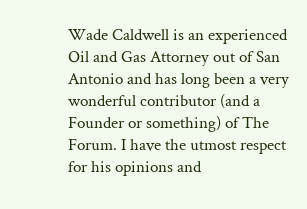Wade Caldwell is an experienced Oil and Gas Attorney out of San Antonio and has long been a very wonderful contributor (and a Founder or something) of The Forum. I have the utmost respect for his opinions and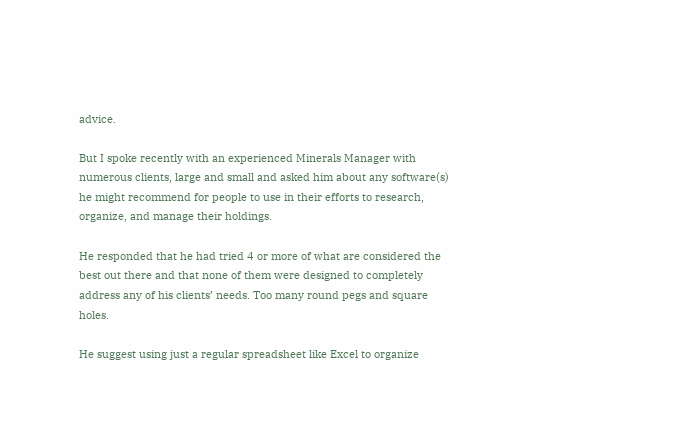advice.

But I spoke recently with an experienced Minerals Manager with numerous clients, large and small and asked him about any software(s) he might recommend for people to use in their efforts to research, organize, and manage their holdings.

He responded that he had tried 4 or more of what are considered the best out there and that none of them were designed to completely address any of his clients’ needs. Too many round pegs and square holes.

He suggest using just a regular spreadsheet like Excel to organize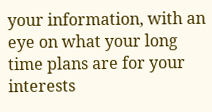your information, with an eye on what your long time plans are for your interests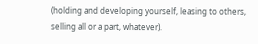(holding and developing yourself, leasing to others, selling all or a part, whatever).